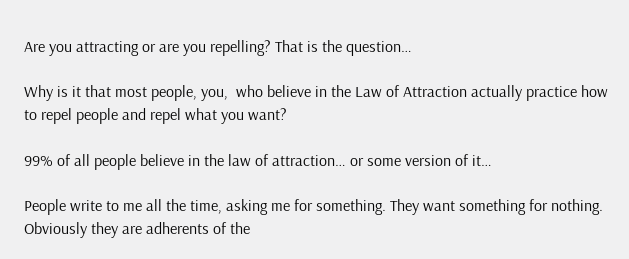Are you attracting or are you repelling? That is the question…

Why is it that most people, you,  who believe in the Law of Attraction actually practice how to repel people and repel what you want?

99% of all people believe in the law of attraction… or some version of it…

People write to me all the time, asking me for something. They want something for nothing. Obviously they are adherents of the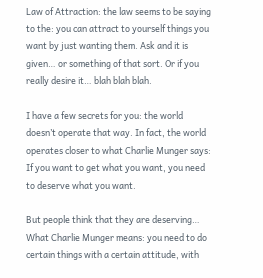Law of Attraction: the law seems to be saying to the: you can attract to yourself things you want by just wanting them. Ask and it is given… or something of that sort. Or if you really desire it… blah blah blah.

I have a few secrets for you: the world doesn’t operate that way. In fact, the world operates closer to what Charlie Munger says: If you want to get what you want, you need to deserve what you want.

But people think that they are deserving… What Charlie Munger means: you need to do certain things with a certain attitude, with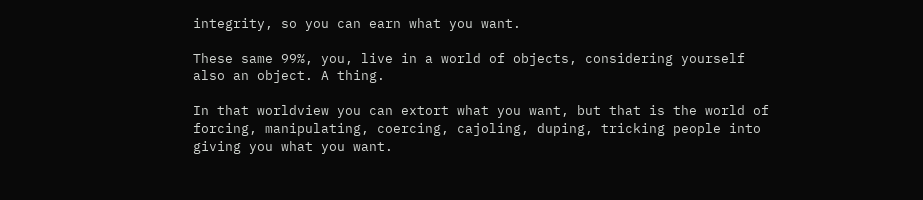integrity, so you can earn what you want.

These same 99%, you, live in a world of objects, considering yourself also an object. A thing.

In that worldview you can extort what you want, but that is the world of forcing, manipulating, coercing, cajoling, duping, tricking people into giving you what you want.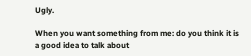Ugly.

When you want something from me: do you think it is a good idea to talk about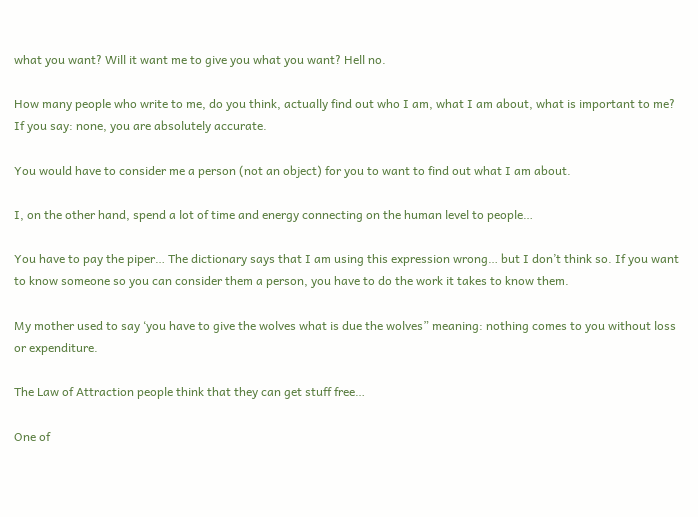what you want? Will it want me to give you what you want? Hell no.

How many people who write to me, do you think, actually find out who I am, what I am about, what is important to me? If you say: none, you are absolutely accurate.

You would have to consider me a person (not an object) for you to want to find out what I am about.

I, on the other hand, spend a lot of time and energy connecting on the human level to people…

You have to pay the piper… The dictionary says that I am using this expression wrong… but I don’t think so. If you want to know someone so you can consider them a person, you have to do the work it takes to know them.

My mother used to say ‘you have to give the wolves what is due the wolves” meaning: nothing comes to you without loss or expenditure.

The Law of Attraction people think that they can get stuff free…

One of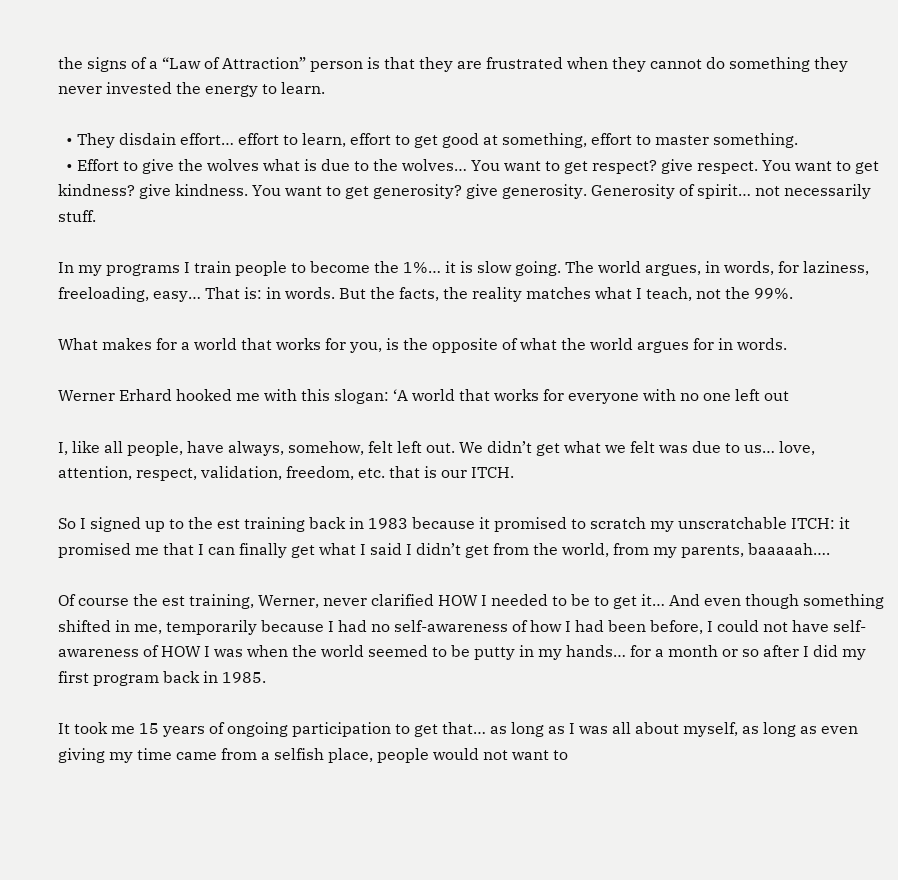the signs of a “Law of Attraction” person is that they are frustrated when they cannot do something they never invested the energy to learn.

  • They disdain effort… effort to learn, effort to get good at something, effort to master something.
  • Effort to give the wolves what is due to the wolves… You want to get respect? give respect. You want to get kindness? give kindness. You want to get generosity? give generosity. Generosity of spirit… not necessarily stuff.

In my programs I train people to become the 1%… it is slow going. The world argues, in words, for laziness, freeloading, easy… That is: in words. But the facts, the reality matches what I teach, not the 99%.

What makes for a world that works for you, is the opposite of what the world argues for in words.

Werner Erhard hooked me with this slogan: ‘A world that works for everyone with no one left out

I, like all people, have always, somehow, felt left out. We didn’t get what we felt was due to us… love, attention, respect, validation, freedom, etc. that is our ITCH.

So I signed up to the est training back in 1983 because it promised to scratch my unscratchable ITCH: it promised me that I can finally get what I said I didn’t get from the world, from my parents, baaaaah….

Of course the est training, Werner, never clarified HOW I needed to be to get it… And even though something shifted in me, temporarily because I had no self-awareness of how I had been before, I could not have self-awareness of HOW I was when the world seemed to be putty in my hands… for a month or so after I did my first program back in 1985.

It took me 15 years of ongoing participation to get that… as long as I was all about myself, as long as even giving my time came from a selfish place, people would not want to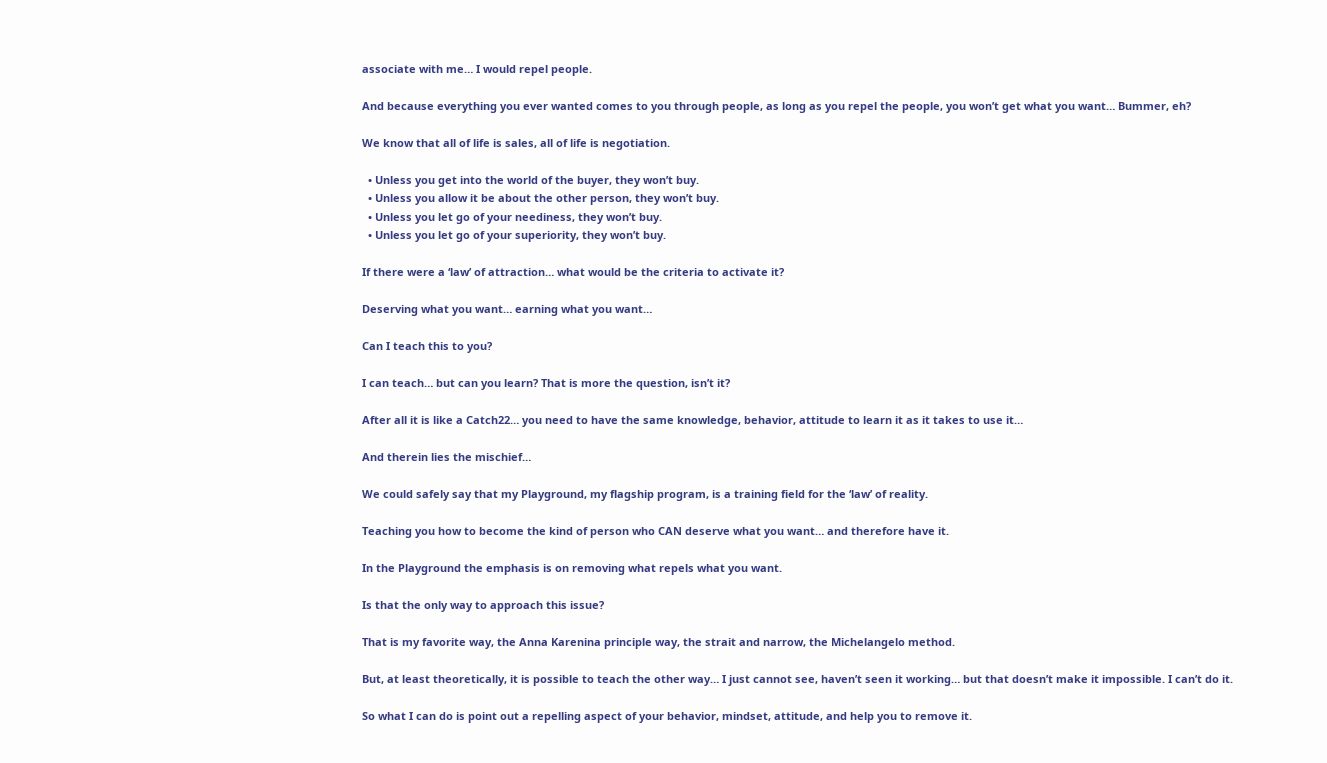associate with me… I would repel people.

And because everything you ever wanted comes to you through people, as long as you repel the people, you won’t get what you want… Bummer, eh?

We know that all of life is sales, all of life is negotiation.

  • Unless you get into the world of the buyer, they won’t buy.
  • Unless you allow it be about the other person, they won’t buy.
  • Unless you let go of your neediness, they won’t buy.
  • Unless you let go of your superiority, they won’t buy.

If there were a ‘law’ of attraction… what would be the criteria to activate it?

Deserving what you want… earning what you want…

Can I teach this to you?

I can teach… but can you learn? That is more the question, isn’t it?

After all it is like a Catch22… you need to have the same knowledge, behavior, attitude to learn it as it takes to use it…

And therein lies the mischief…

We could safely say that my Playground, my flagship program, is a training field for the ‘law’ of reality.

Teaching you how to become the kind of person who CAN deserve what you want… and therefore have it.

In the Playground the emphasis is on removing what repels what you want.

Is that the only way to approach this issue?

That is my favorite way, the Anna Karenina principle way, the strait and narrow, the Michelangelo method.

But, at least theoretically, it is possible to teach the other way… I just cannot see, haven’t seen it working… but that doesn’t make it impossible. I can’t do it.

So what I can do is point out a repelling aspect of your behavior, mindset, attitude, and help you to remove it.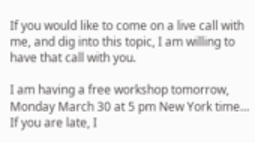If you would like to come on a live call with me, and dig into this topic, I am willing to have that call with you.

I am having a free workshop tomorrow, Monday March 30 at 5 pm New York time… If you are late, I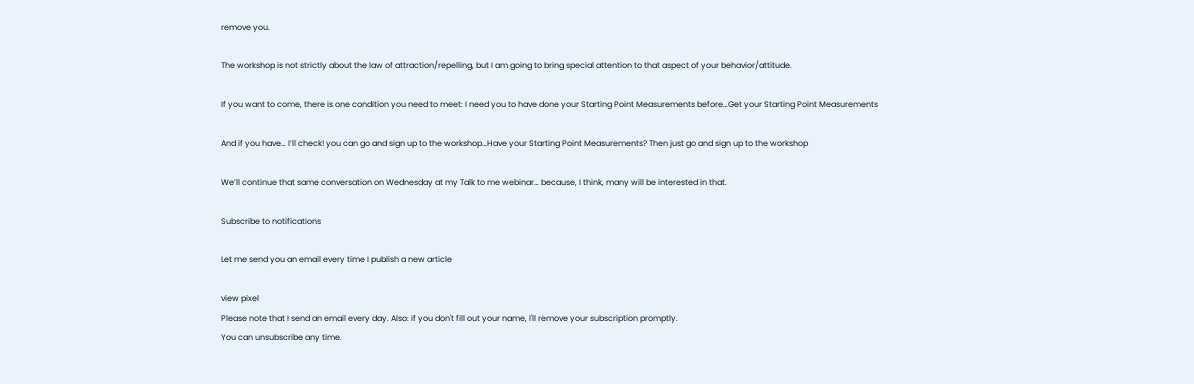remove you.

The workshop is not strictly about the law of attraction/repelling, but I am going to bring special attention to that aspect of your behavior/attitude.

If you want to come, there is one condition you need to meet: I need you to have done your Starting Point Measurements before…Get your Starting Point Measurements

And if you have… I’ll check! you can go and sign up to the workshop…Have your Starting Point Measurements? Then just go and sign up to the workshop

We’ll continue that same conversation on Wednesday at my Talk to me webinar… because, I think, many will be interested in that.

Subscribe to notifications

Let me send you an email every time I publish a new article

view pixel
Please note that I send an email every day. Also: if you don't fill out your name, I'll remove your subscription promptly.
You can unsubscribe any time.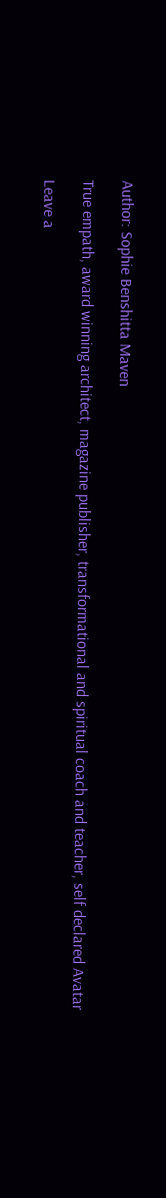Author: Sophie Benshitta Maven

True empath, award winning architect, magazine publisher, transformational and spiritual coach and teacher, self declared Avatar

Leave a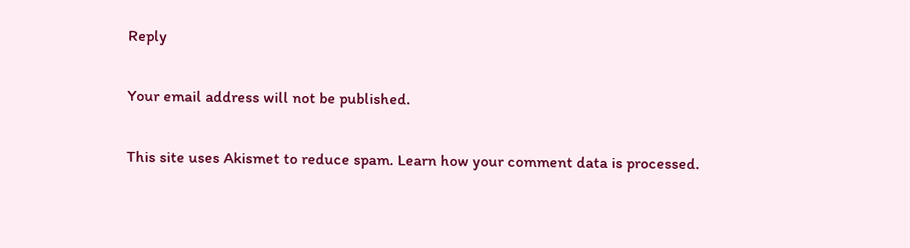Reply

Your email address will not be published.

This site uses Akismet to reduce spam. Learn how your comment data is processed.